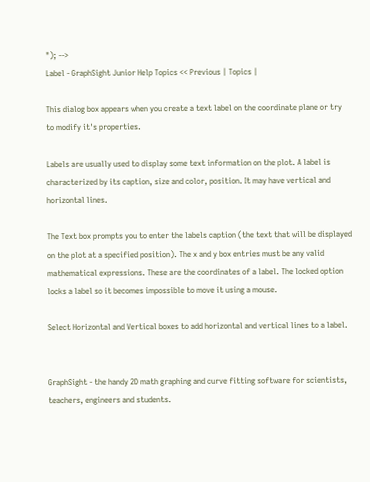"); -->
Label - GraphSight Junior Help Topics << Previous | Topics |

This dialog box appears when you create a text label on the coordinate plane or try to modify it's properties.

Labels are usually used to display some text information on the plot. A label is characterized by its caption, size and color, position. It may have vertical and horizontal lines.

The Text box prompts you to enter the labels caption (the text that will be displayed on the plot at a specified position). The x and y box entries must be any valid mathematical expressions. These are the coordinates of a label. The locked option locks a label so it becomes impossible to move it using a mouse.

Select Horizontal and Vertical boxes to add horizontal and vertical lines to a label.


GraphSight - the handy 2D math graphing and curve fitting software for scientists, teachers, engineers and students.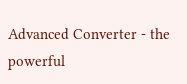Advanced Converter - the powerful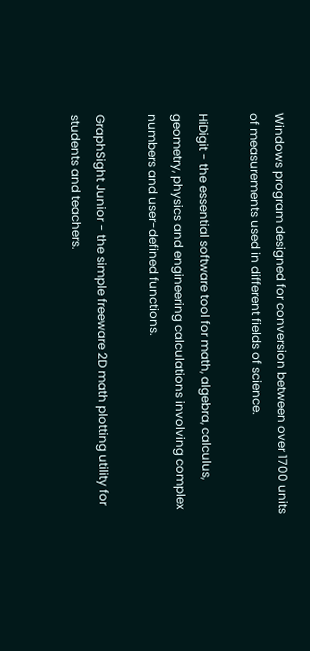Windows program designed for conversion between over 1700 units of measurements used in different fields of science.

HiDigit - the essential software tool for math, algebra, calculus, geometry, physics and engineering calculations involving complex numbers and user-defined functions.

GraphSight Junior - the simple freeware 2D math plotting utility for students and teachers.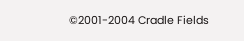©2001-2004 Cradle Fields